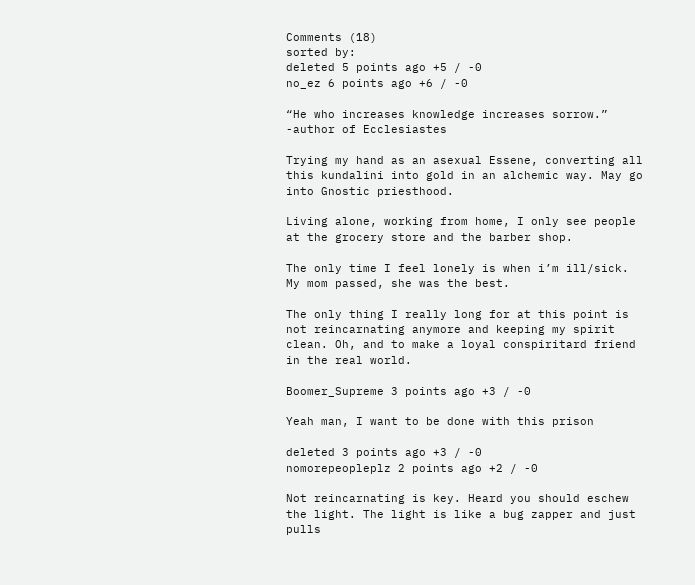Comments (18)
sorted by:
deleted 5 points ago +5 / -0
no_ez 6 points ago +6 / -0

“He who increases knowledge increases sorrow.” -author of Ecclesiastes

Trying my hand as an asexual Essene, converting all this kundalini into gold in an alchemic way. May go into Gnostic priesthood.

Living alone, working from home, I only see people at the grocery store and the barber shop.

The only time I feel lonely is when i’m ill/sick. My mom passed, she was the best.

The only thing I really long for at this point is not reincarnating anymore and keeping my spirit clean. Oh, and to make a loyal conspiritard friend in the real world.

Boomer_Supreme 3 points ago +3 / -0

Yeah man, I want to be done with this prison

deleted 3 points ago +3 / -0
nomorepeopleplz 2 points ago +2 / -0

Not reincarnating is key. Heard you should eschew the light. The light is like a bug zapper and just pulls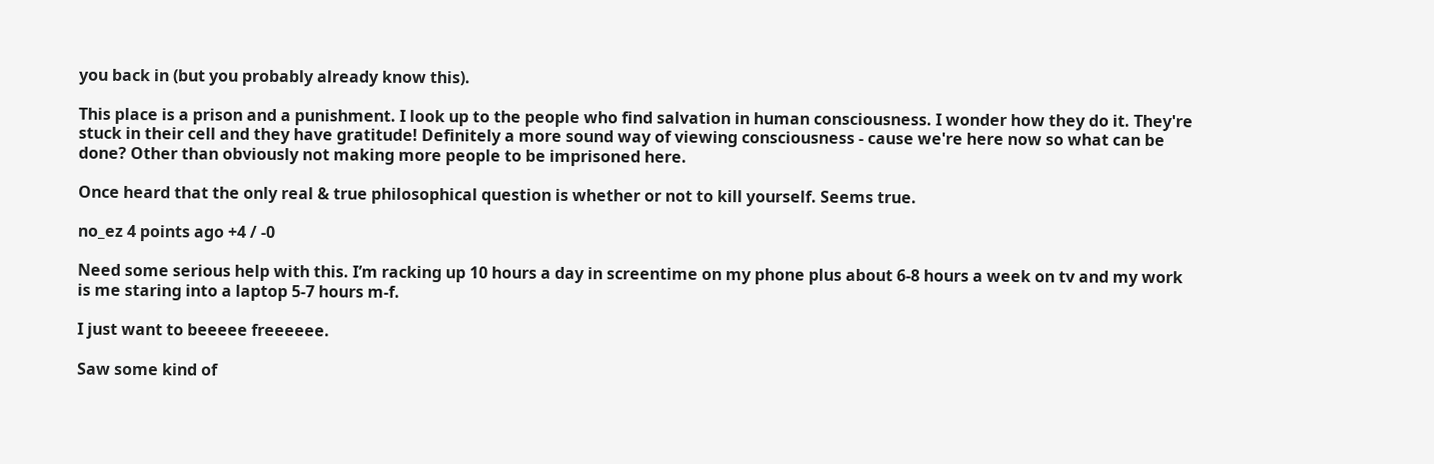you back in (but you probably already know this).

This place is a prison and a punishment. I look up to the people who find salvation in human consciousness. I wonder how they do it. They're stuck in their cell and they have gratitude! Definitely a more sound way of viewing consciousness - cause we're here now so what can be done? Other than obviously not making more people to be imprisoned here.

Once heard that the only real & true philosophical question is whether or not to kill yourself. Seems true.

no_ez 4 points ago +4 / -0

Need some serious help with this. I’m racking up 10 hours a day in screentime on my phone plus about 6-8 hours a week on tv and my work is me staring into a laptop 5-7 hours m-f.

I just want to beeeee freeeeee.

Saw some kind of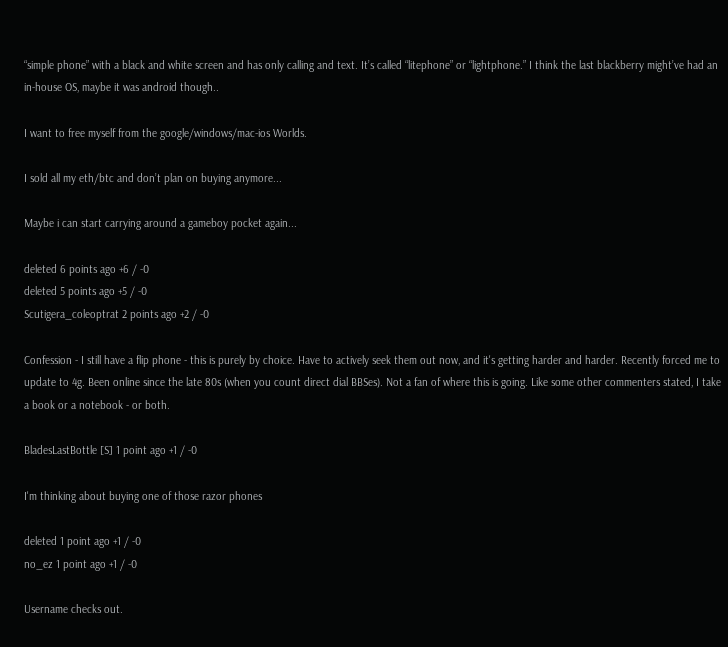“simple phone” with a black and white screen and has only calling and text. It’s called “litephone” or “lightphone.” I think the last blackberry might’ve had an in-house OS, maybe it was android though..

I want to free myself from the google/windows/mac-ios Worlds.

I sold all my eth/btc and don’t plan on buying anymore...

Maybe i can start carrying around a gameboy pocket again...

deleted 6 points ago +6 / -0
deleted 5 points ago +5 / -0
Scutigera_coleoptrat 2 points ago +2 / -0

Confession - I still have a flip phone - this is purely by choice. Have to actively seek them out now, and it's getting harder and harder. Recently forced me to update to 4g. Been online since the late 80s (when you count direct dial BBSes). Not a fan of where this is going. Like some other commenters stated, I take a book or a notebook - or both.

BladesLastBottle [S] 1 point ago +1 / -0

I'm thinking about buying one of those razor phones

deleted 1 point ago +1 / -0
no_ez 1 point ago +1 / -0

Username checks out.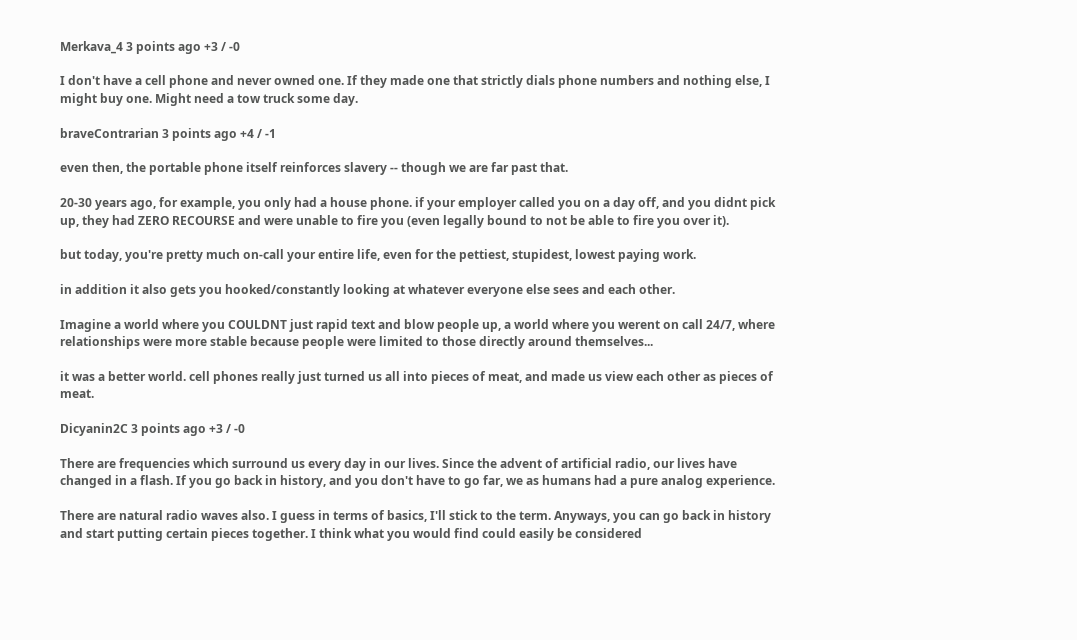Merkava_4 3 points ago +3 / -0

I don't have a cell phone and never owned one. If they made one that strictly dials phone numbers and nothing else, I might buy one. Might need a tow truck some day.

braveContrarian 3 points ago +4 / -1

even then, the portable phone itself reinforces slavery -- though we are far past that.

20-30 years ago, for example, you only had a house phone. if your employer called you on a day off, and you didnt pick up, they had ZERO RECOURSE and were unable to fire you (even legally bound to not be able to fire you over it).

but today, you're pretty much on-call your entire life, even for the pettiest, stupidest, lowest paying work.

in addition it also gets you hooked/constantly looking at whatever everyone else sees and each other.

Imagine a world where you COULDNT just rapid text and blow people up, a world where you werent on call 24/7, where relationships were more stable because people were limited to those directly around themselves...

it was a better world. cell phones really just turned us all into pieces of meat, and made us view each other as pieces of meat.

Dicyanin2C 3 points ago +3 / -0

There are frequencies which surround us every day in our lives. Since the advent of artificial radio, our lives have changed in a flash. If you go back in history, and you don't have to go far, we as humans had a pure analog experience.

There are natural radio waves also. I guess in terms of basics, I'll stick to the term. Anyways, you can go back in history and start putting certain pieces together. I think what you would find could easily be considered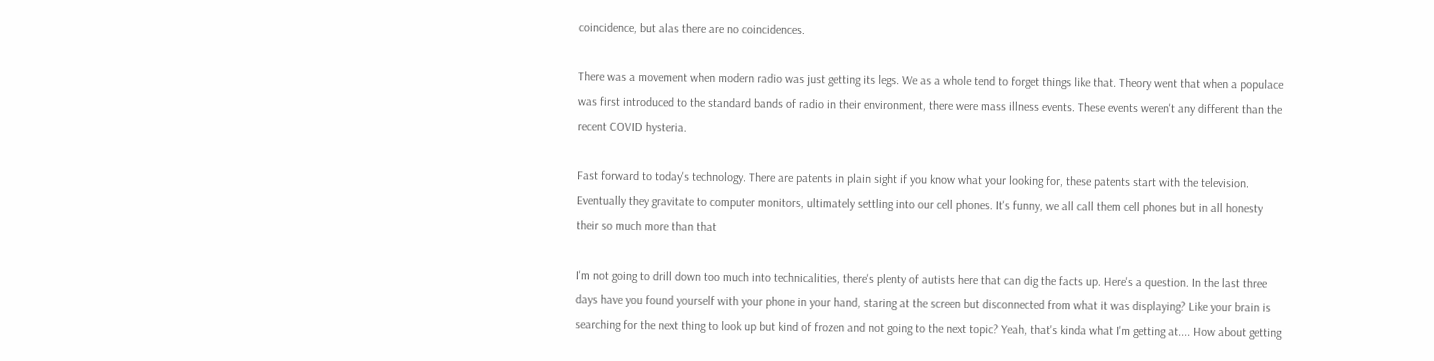coincidence, but alas there are no coincidences.

There was a movement when modern radio was just getting its legs. We as a whole tend to forget things like that. Theory went that when a populace was first introduced to the standard bands of radio in their environment, there were mass illness events. These events weren't any different than the recent COVID hysteria.

Fast forward to today's technology. There are patents in plain sight if you know what your looking for, these patents start with the television. Eventually they gravitate to computer monitors, ultimately settling into our cell phones. It's funny, we all call them cell phones but in all honesty their so much more than that

I'm not going to drill down too much into technicalities, there's plenty of autists here that can dig the facts up. Here's a question. In the last three days have you found yourself with your phone in your hand, staring at the screen but disconnected from what it was displaying? Like your brain is searching for the next thing to look up but kind of frozen and not going to the next topic? Yeah, that's kinda what I'm getting at.... How about getting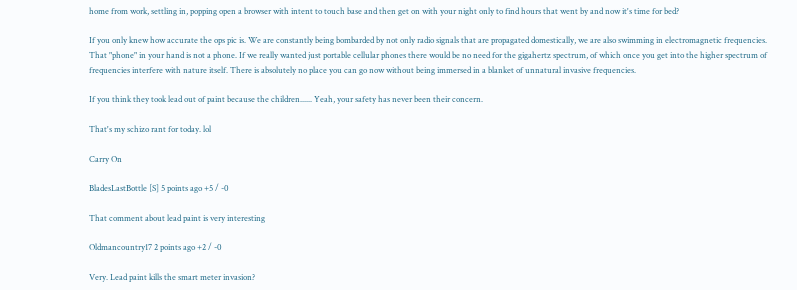home from work, settling in, popping open a browser with intent to touch base and then get on with your night only to find hours that went by and now it's time for bed?

If you only knew how accurate the ops pic is. We are constantly being bombarded by not only radio signals that are propagated domestically, we are also swimming in electromagnetic frequencies. That "phone" in your hand is not a phone. If we really wanted just portable cellular phones there would be no need for the gigahertz spectrum, of which once you get into the higher spectrum of frequencies interfere with nature itself. There is absolutely no place you can go now without being immersed in a blanket of unnatural invasive frequencies.

If you think they took lead out of paint because the children...... Yeah, your safety has never been their concern.

That's my schizo rant for today. lol

Carry On

BladesLastBottle [S] 5 points ago +5 / -0

That comment about lead paint is very interesting

Oldmancountry17 2 points ago +2 / -0

Very. Lead paint kills the smart meter invasion?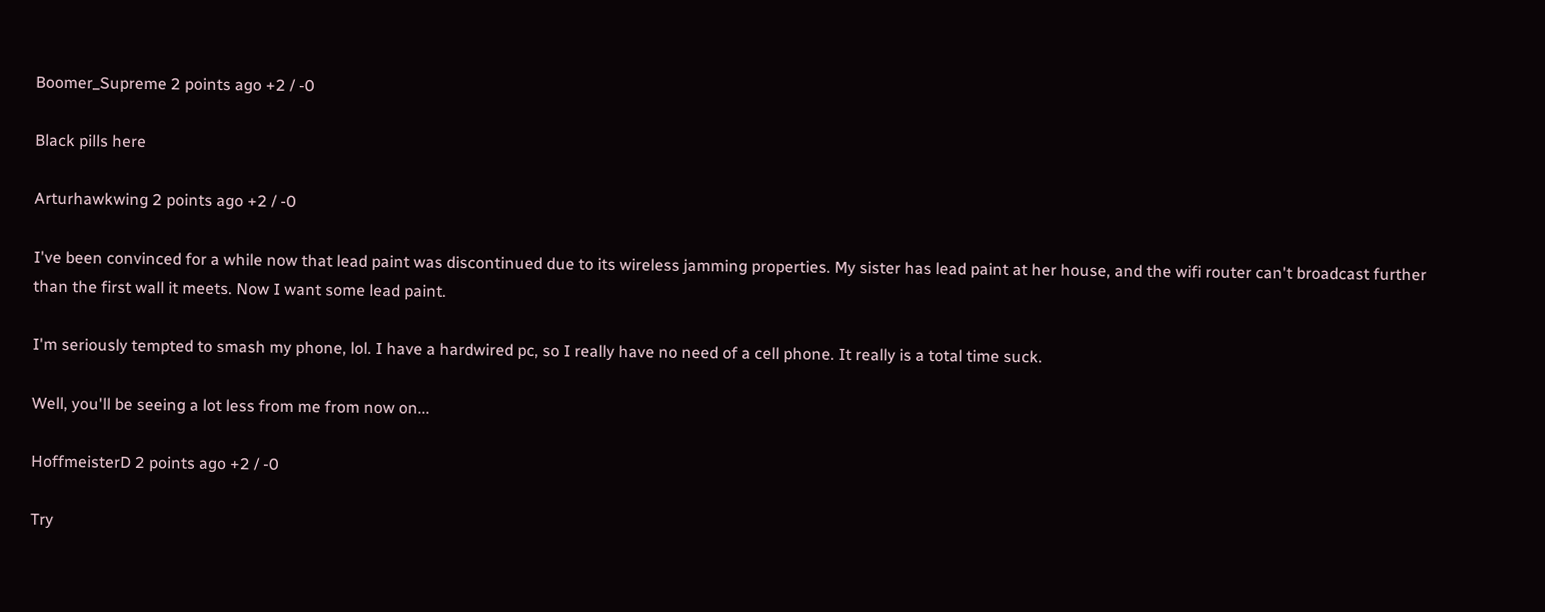Boomer_Supreme 2 points ago +2 / -0

Black pills here

Arturhawkwing 2 points ago +2 / -0

I've been convinced for a while now that lead paint was discontinued due to its wireless jamming properties. My sister has lead paint at her house, and the wifi router can't broadcast further than the first wall it meets. Now I want some lead paint.

I'm seriously tempted to smash my phone, lol. I have a hardwired pc, so I really have no need of a cell phone. It really is a total time suck.

Well, you'll be seeing a lot less from me from now on...

HoffmeisterD 2 points ago +2 / -0

Try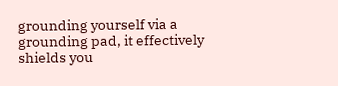grounding yourself via a grounding pad, it effectively shields you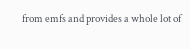from emfs and provides a whole lot of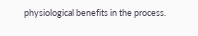physiological benefits in the process.